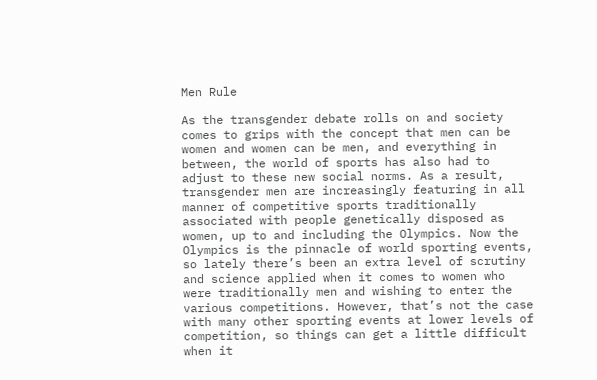Men Rule

As the transgender debate rolls on and society comes to grips with the concept that men can be women and women can be men, and everything in between, the world of sports has also had to adjust to these new social norms. As a result, transgender men are increasingly featuring in all manner of competitive sports traditionally associated with people genetically disposed as women, up to and including the Olympics. Now the Olympics is the pinnacle of world sporting events, so lately there’s been an extra level of scrutiny and science applied when it comes to women who were traditionally men and wishing to enter the various competitions. However, that’s not the case with many other sporting events at lower levels of competition, so things can get a little difficult when it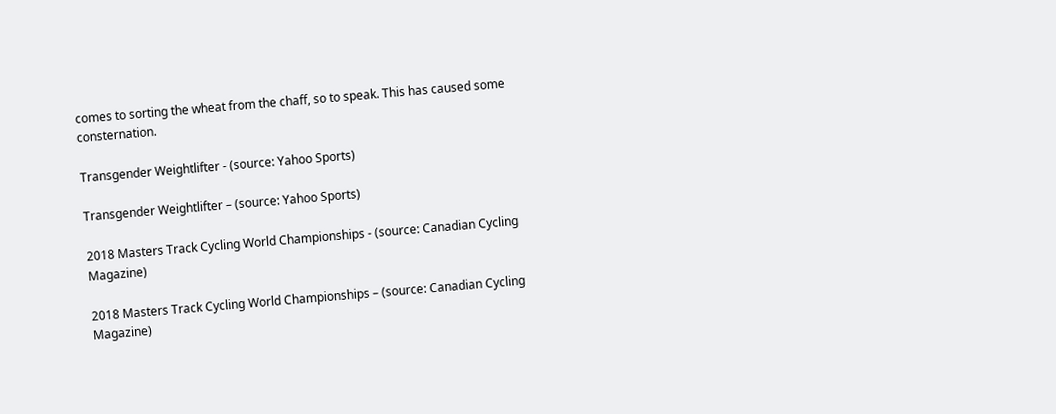comes to sorting the wheat from the chaff, so to speak. This has caused some consternation.

Transgender Weightlifter - (source: Yahoo Sports)

Transgender Weightlifter – (source: Yahoo Sports)

2018 Masters Track Cycling World Championships - (source: Canadian Cycling Magazine)

2018 Masters Track Cycling World Championships – (source: Canadian Cycling Magazine)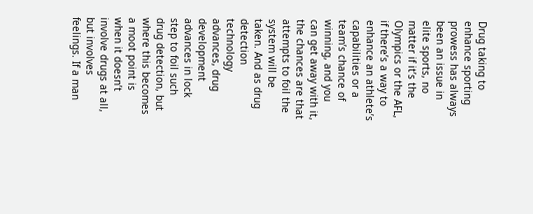Drug taking to enhance sporting prowess has always been an issue in elite sports, no matter if it’s the Olympics or the AFL, if there’s a way to enhance an athlete’s capabilities or a team’s chance of winning, and you can get away with it, the chances are that attempts to foil the system will be taken. And as drug detection technology advances, drug development advances in lock step to foil such drug detection, but where this becomes a moot point is when it doesn’t involve drugs at all, but involves feelings. If a man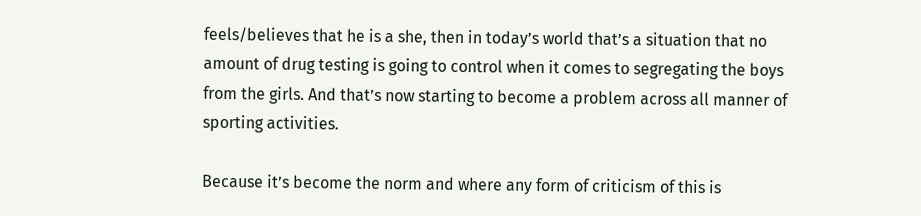feels/believes that he is a she, then in today’s world that’s a situation that no amount of drug testing is going to control when it comes to segregating the boys from the girls. And that’s now starting to become a problem across all manner of sporting activities.

Because it’s become the norm and where any form of criticism of this is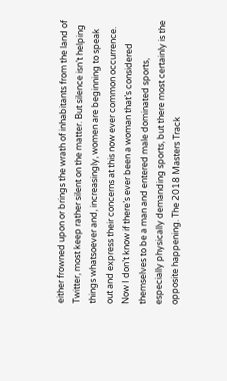either frowned upon or brings the wrath of inhabitants from the land of Twitter, most keep rather silent on the matter. But silence isn’t helping things whatsoever and, increasingly, women are beginning to speak out and express their concerns at this now ever common occurrence. Now I don’t know if there’s ever been a woman that’s considered themselves to be a man and entered male dominated sports, especially physically demanding sports, but there most certainly is the opposite happening. The 2018 Masters Track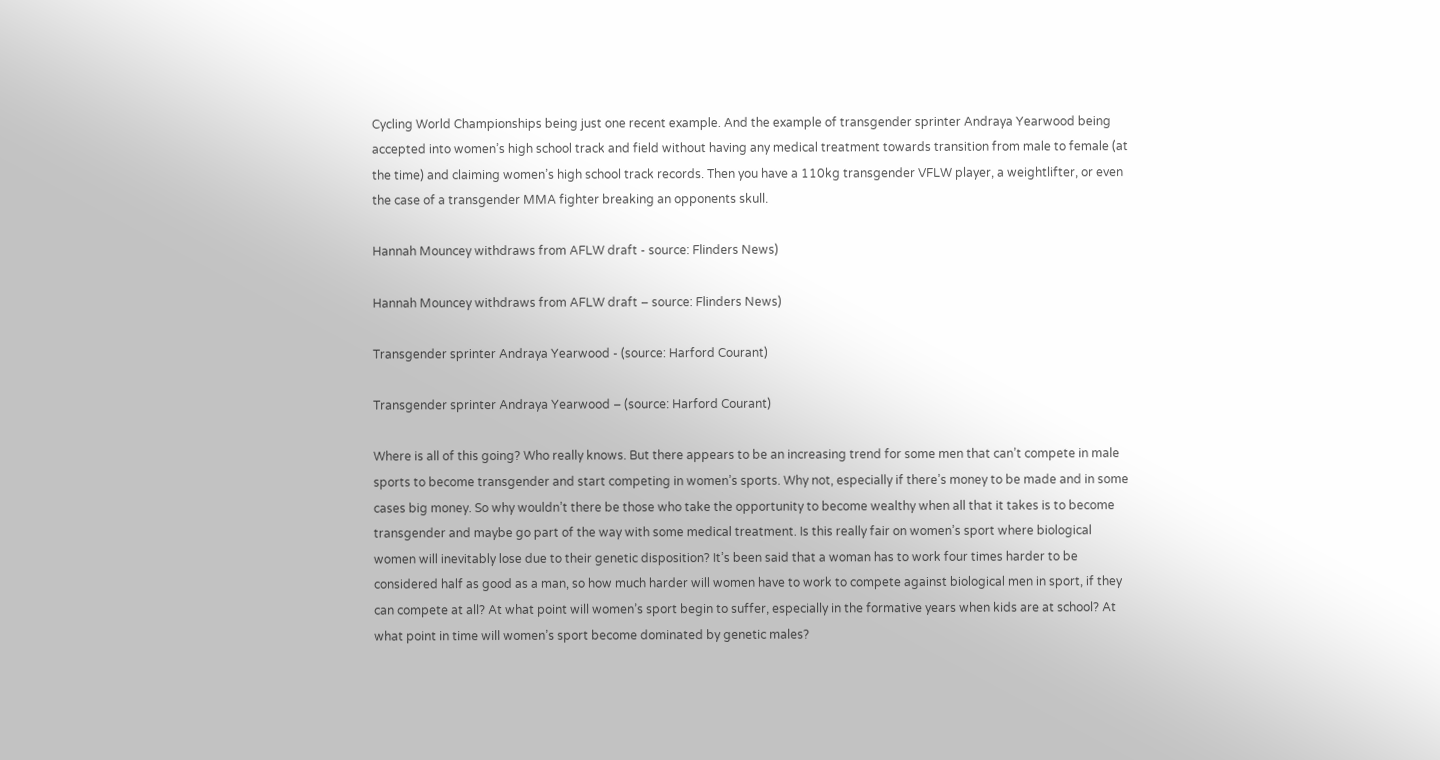Cycling World Championships being just one recent example. And the example of transgender sprinter Andraya Yearwood being accepted into women’s high school track and field without having any medical treatment towards transition from male to female (at the time) and claiming women’s high school track records. Then you have a 110kg transgender VFLW player, a weightlifter, or even the case of a transgender MMA fighter breaking an opponents skull.

Hannah Mouncey withdraws from AFLW draft - source: Flinders News)

Hannah Mouncey withdraws from AFLW draft – source: Flinders News)

Transgender sprinter Andraya Yearwood - (source: Harford Courant)

Transgender sprinter Andraya Yearwood – (source: Harford Courant)

Where is all of this going? Who really knows. But there appears to be an increasing trend for some men that can’t compete in male sports to become transgender and start competing in women’s sports. Why not, especially if there’s money to be made and in some cases big money. So why wouldn’t there be those who take the opportunity to become wealthy when all that it takes is to become transgender and maybe go part of the way with some medical treatment. Is this really fair on women’s sport where biological women will inevitably lose due to their genetic disposition? It’s been said that a woman has to work four times harder to be considered half as good as a man, so how much harder will women have to work to compete against biological men in sport, if they can compete at all? At what point will women’s sport begin to suffer, especially in the formative years when kids are at school? At what point in time will women’s sport become dominated by genetic males?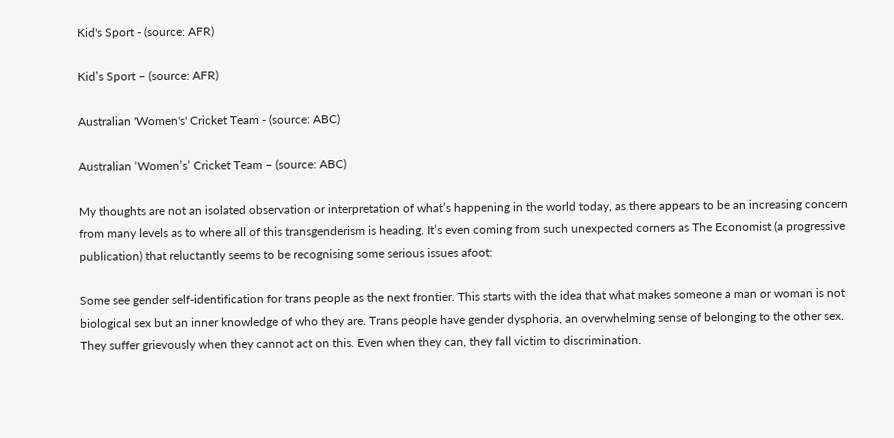Kid's Sport - (source: AFR)

Kid’s Sport – (source: AFR)

Australian 'Women's' Cricket Team - (source: ABC)

Australian ‘Women’s’ Cricket Team – (source: ABC)

My thoughts are not an isolated observation or interpretation of what’s happening in the world today, as there appears to be an increasing concern from many levels as to where all of this transgenderism is heading. It’s even coming from such unexpected corners as The Economist (a progressive publication) that reluctantly seems to be recognising some serious issues afoot:

Some see gender self-identification for trans people as the next frontier. This starts with the idea that what makes someone a man or woman is not biological sex but an inner knowledge of who they are. Trans people have gender dysphoria, an overwhelming sense of belonging to the other sex. They suffer grievously when they cannot act on this. Even when they can, they fall victim to discrimination.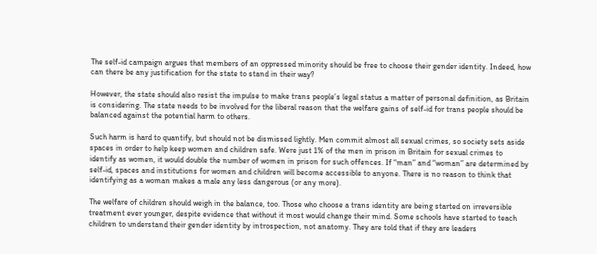The self-id campaign argues that members of an oppressed minority should be free to choose their gender identity. Indeed, how can there be any justification for the state to stand in their way?

However, the state should also resist the impulse to make trans people’s legal status a matter of personal definition, as Britain is considering. The state needs to be involved for the liberal reason that the welfare gains of self-id for trans people should be balanced against the potential harm to others.

Such harm is hard to quantify, but should not be dismissed lightly. Men commit almost all sexual crimes, so society sets aside spaces in order to help keep women and children safe. Were just 1% of the men in prison in Britain for sexual crimes to identify as women, it would double the number of women in prison for such offences. If “man” and “woman” are determined by self-id, spaces and institutions for women and children will become accessible to anyone. There is no reason to think that identifying as a woman makes a male any less dangerous (or any more).

The welfare of children should weigh in the balance, too. Those who choose a trans identity are being started on irreversible treatment ever younger, despite evidence that without it most would change their mind. Some schools have started to teach children to understand their gender identity by introspection, not anatomy. They are told that if they are leaders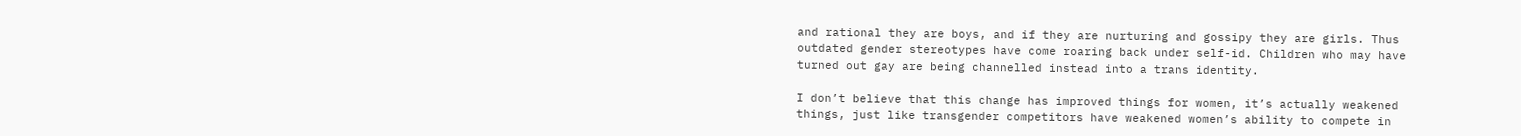and rational they are boys, and if they are nurturing and gossipy they are girls. Thus outdated gender stereotypes have come roaring back under self-id. Children who may have turned out gay are being channelled instead into a trans identity.

I don’t believe that this change has improved things for women, it’s actually weakened things, just like transgender competitors have weakened women’s ability to compete in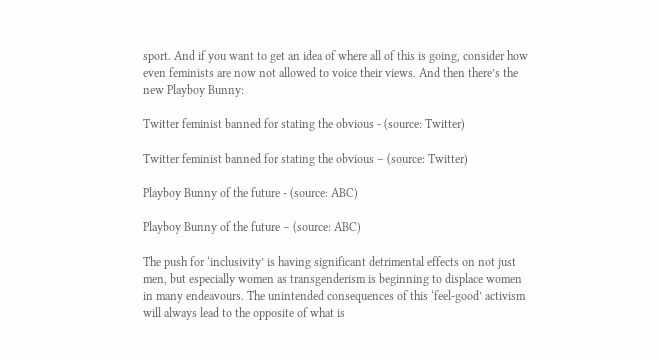sport. And if you want to get an idea of where all of this is going, consider how even feminists are now not allowed to voice their views. And then there’s the new Playboy Bunny:

Twitter feminist banned for stating the obvious - (source: Twitter)

Twitter feminist banned for stating the obvious – (source: Twitter)

Playboy Bunny of the future - (source: ABC)

Playboy Bunny of the future – (source: ABC)

The push for ‘inclusivity’ is having significant detrimental effects on not just men, but especially women as transgenderism is beginning to displace women in many endeavours. The unintended consequences of this ‘feel-good’ activism will always lead to the opposite of what is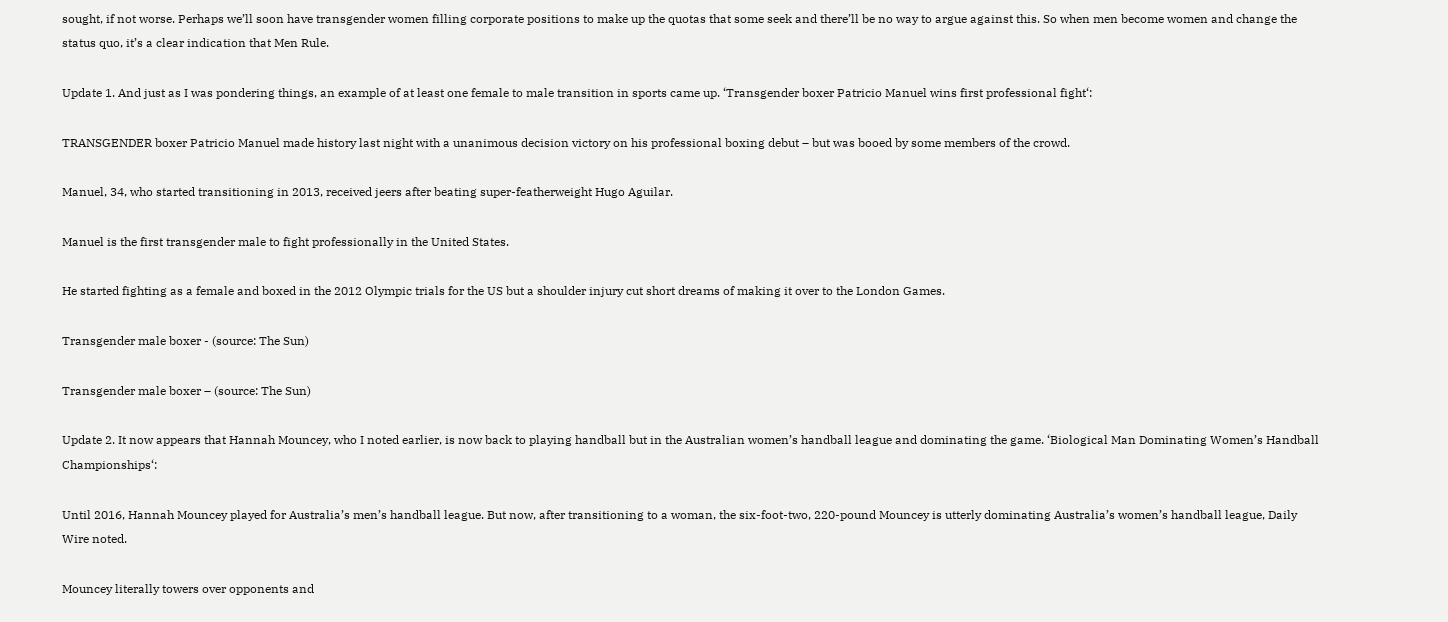sought, if not worse. Perhaps we’ll soon have transgender women filling corporate positions to make up the quotas that some seek and there’ll be no way to argue against this. So when men become women and change the status quo, it’s a clear indication that Men Rule.

Update 1. And just as I was pondering things, an example of at least one female to male transition in sports came up. ‘Transgender boxer Patricio Manuel wins first professional fight‘:

TRANSGENDER boxer Patricio Manuel made history last night with a unanimous decision victory on his professional boxing debut – but was booed by some members of the crowd.

Manuel, 34, who started transitioning in 2013, received jeers after beating super-featherweight Hugo Aguilar.

Manuel is the first transgender male to fight professionally in the United States.

He started fighting as a female and boxed in the 2012 Olympic trials for the US but a shoulder injury cut short dreams of making it over to the London Games.

Transgender male boxer - (source: The Sun)

Transgender male boxer – (source: The Sun)

Update 2. It now appears that Hannah Mouncey, who I noted earlier, is now back to playing handball but in the Australian women’s handball league and dominating the game. ‘Biological Man Dominating Women’s Handball Championships‘:

Until 2016, Hannah Mouncey played for Australia’s men’s handball league. But now, after transitioning to a woman, the six-foot-two, 220-pound Mouncey is utterly dominating Australia’s women’s handball league, Daily Wire noted.

Mouncey literally towers over opponents and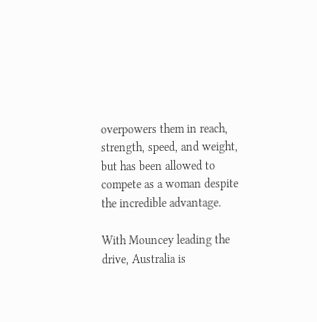overpowers them in reach, strength, speed, and weight, but has been allowed to compete as a woman despite the incredible advantage.

With Mouncey leading the drive, Australia is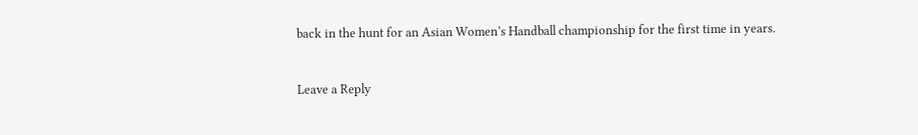back in the hunt for an Asian Women’s Handball championship for the first time in years.


Leave a Reply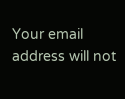Your email address will not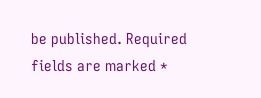be published. Required fields are marked *